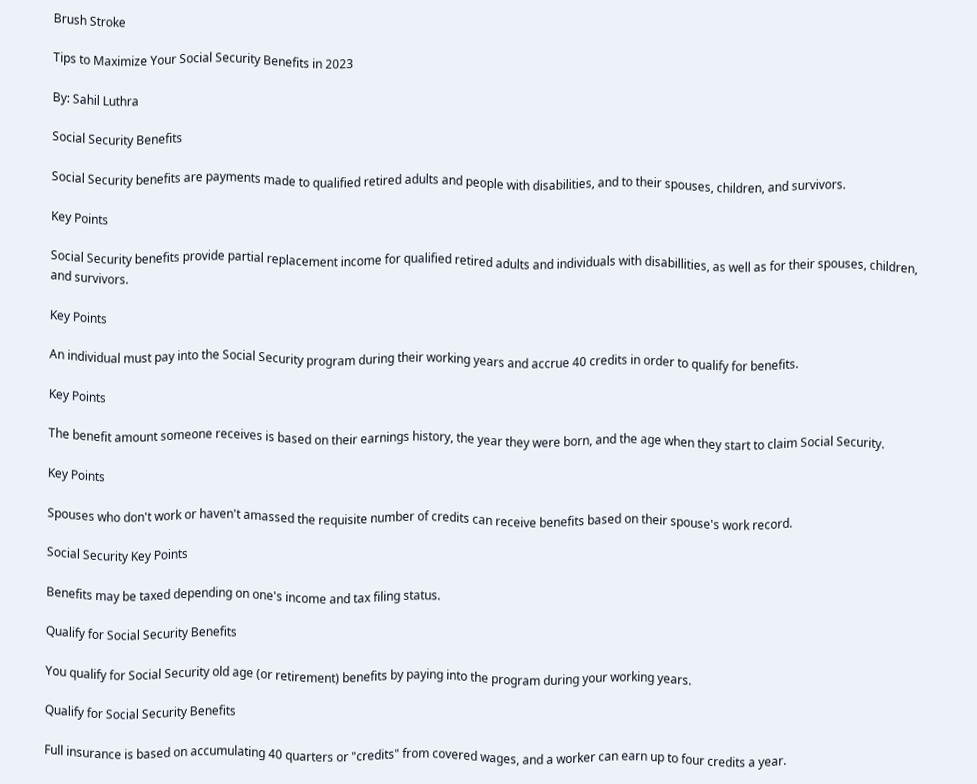Brush Stroke

Tips to Maximize Your Social Security Benefits in 2023

By: Sahil Luthra

Social Security Benefits

Social Security benefits are payments made to qualified retired adults and people with disabilities, and to their spouses, children, and survivors.

Key Points

Social Security benefits provide partial replacement income for qualified retired adults and individuals with disabillities, as well as for their spouses, children, and survivors.

Key Points

An individual must pay into the Social Security program during their working years and accrue 40 credits in order to qualify for benefits.

Key Points

The benefit amount someone receives is based on their earnings history, the year they were born, and the age when they start to claim Social Security.

Key Points

Spouses who don't work or haven't amassed the requisite number of credits can receive benefits based on their spouse's work record.

Social Security Key Points

Benefits may be taxed depending on one's income and tax filing status.

Qualify for Social Security Benefits

You qualify for Social Security old age (or retirement) benefits by paying into the program during your working years.

Qualify for Social Security Benefits

Full insurance is based on accumulating 40 quarters or "credits" from covered wages, and a worker can earn up to four credits a year.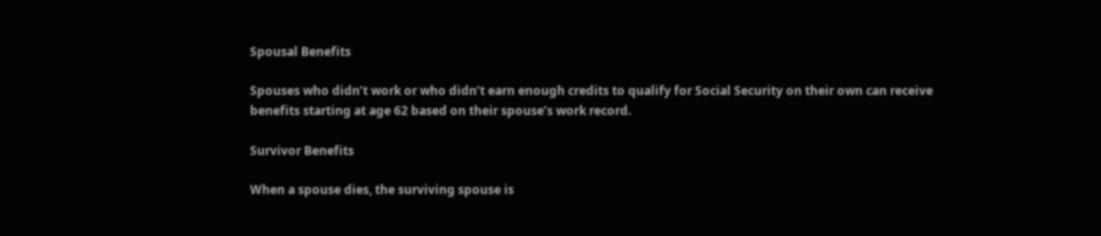Spousal Benefits

Spouses who didn’t work or who didn’t earn enough credits to qualify for Social Security on their own can receive benefits starting at age 62 based on their spouse’s work record.

Survivor Benefits

When a spouse dies, the surviving spouse is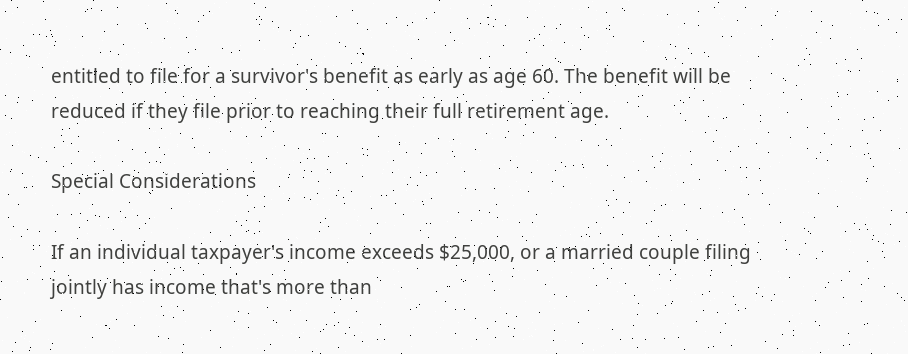entitled to file for a survivor's benefit as early as age 60. The benefit will be reduced if they file prior to reaching their full retirement age.

Special Considerations

If an individual taxpayer's income exceeds $25,000, or a married couple filing jointly has income that's more than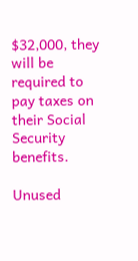$32,000, they will be required to pay taxes on their Social Security benefits.

Unused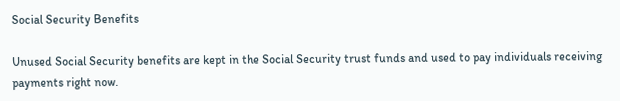Social Security Benefits

Unused Social Security benefits are kept in the Social Security trust funds and used to pay individuals receiving payments right now.